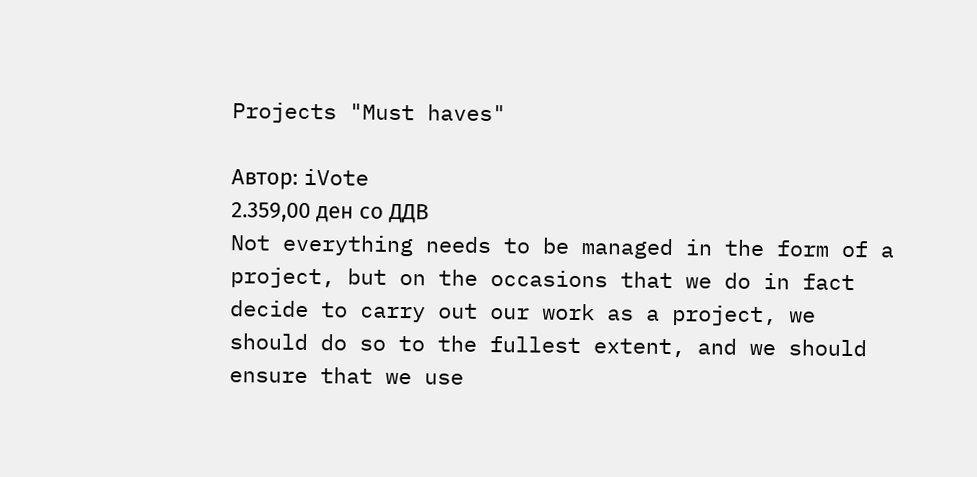Projects "Must haves"

Автор: iVote
2.359,00 ден со ДДВ
Not everything needs to be managed in the form of a project, but on the occasions that we do in fact decide to carry out our work as a project, we should do so to the fullest extent, and we should ensure that we use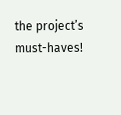the project’s must-haves!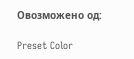Овозможено од:

Preset Color